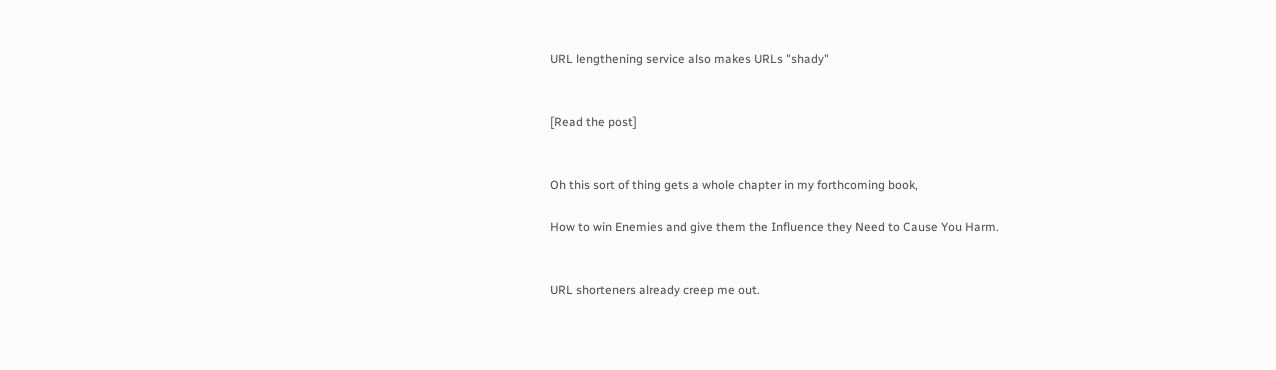URL lengthening service also makes URLs "shady"


[Read the post]


Oh this sort of thing gets a whole chapter in my forthcoming book,

How to win Enemies and give them the Influence they Need to Cause You Harm.


URL shorteners already creep me out.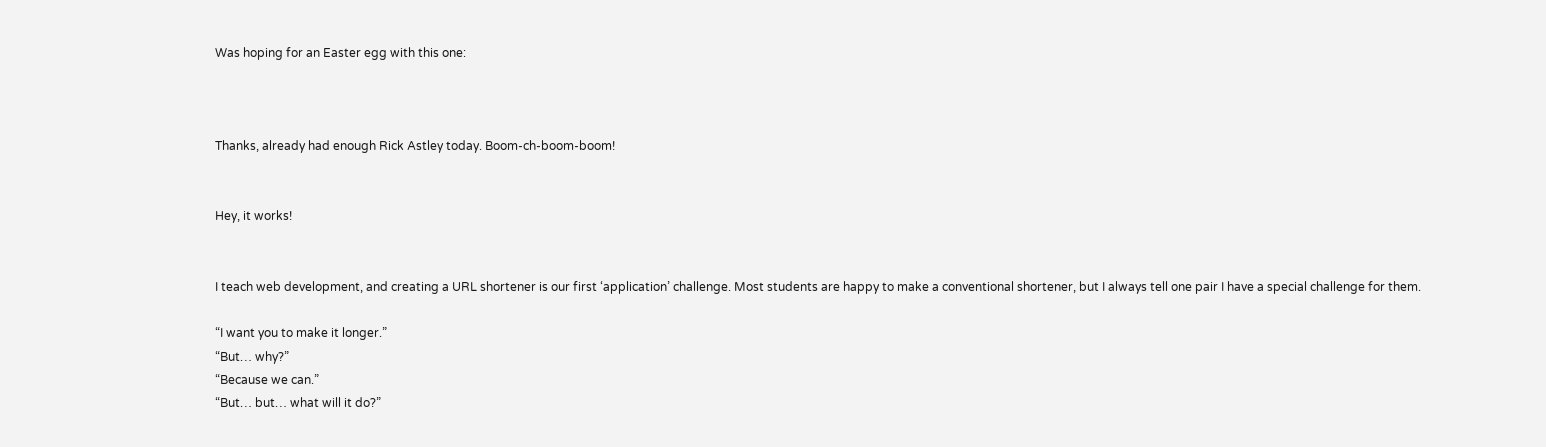Was hoping for an Easter egg with this one:



Thanks, already had enough Rick Astley today. Boom-ch-boom-boom!


Hey, it works!


I teach web development, and creating a URL shortener is our first ‘application’ challenge. Most students are happy to make a conventional shortener, but I always tell one pair I have a special challenge for them.

“I want you to make it longer.”
“But… why?”
“Because we can.”
“But… but… what will it do?”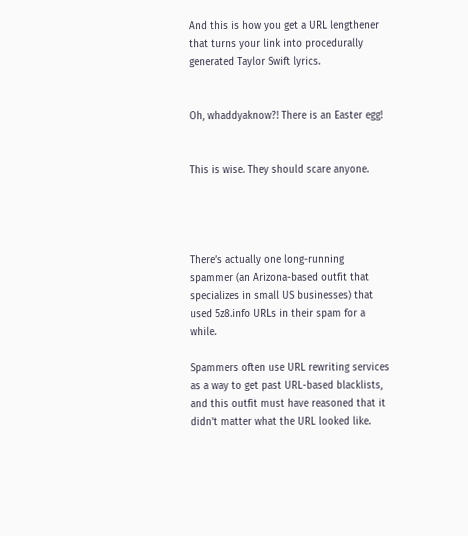And this is how you get a URL lengthener that turns your link into procedurally generated Taylor Swift lyrics.


Oh, whaddyaknow?! There is an Easter egg!


This is wise. They should scare anyone.




There’s actually one long-running spammer (an Arizona-based outfit that specializes in small US businesses) that used 5z8.info URLs in their spam for a while.

Spammers often use URL rewriting services as a way to get past URL-based blacklists, and this outfit must have reasoned that it didn’t matter what the URL looked like.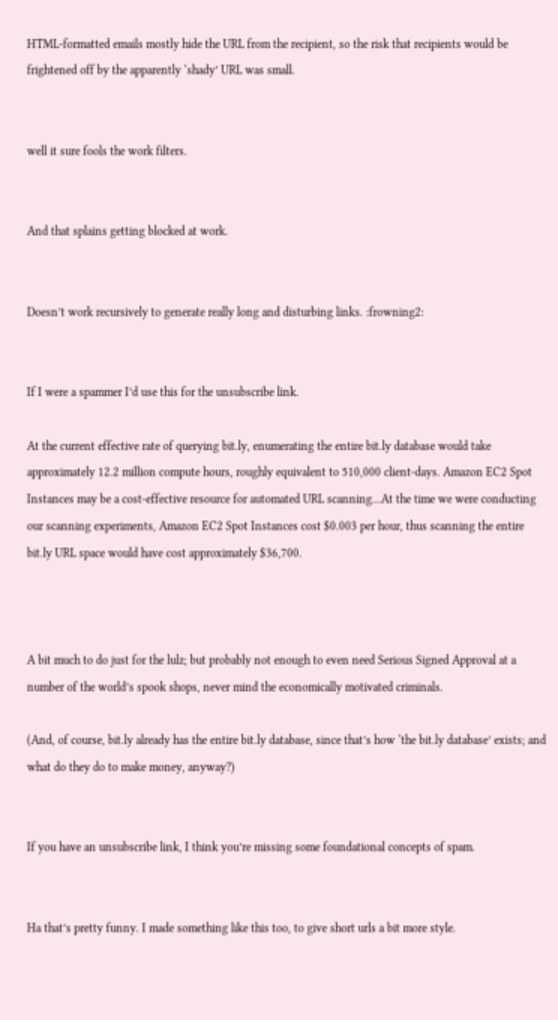HTML-formatted emails mostly hide the URL from the recipient, so the risk that recipients would be frightened off by the apparently ‘shady’ URL was small.


well it sure fools the work filters.


And that splains getting blocked at work.


Doesn’t work recursively to generate really long and disturbing links. :frowning2:


If I were a spammer I’d use this for the unsubscribe link.

At the current effective rate of querying bit.ly, enumerating the entire bit.ly database would take approximately 12.2 million compute hours, roughly equivalent to 510,000 client-days. Amazon EC2 Spot Instances may be a cost-effective resource for automated URL scanning...At the time we were conducting our scanning experiments, Amazon EC2 Spot Instances cost $0.003 per hour, thus scanning the entire bit.ly URL space would have cost approximately $36,700.



A bit much to do just for the lulz; but probably not enough to even need Serious Signed Approval at a number of the world’s spook shops, never mind the economically motivated criminals.

(And, of course, bit.ly already has the entire bit.ly database, since that’s how ‘the bit.ly database’ exists; and what do they do to make money, anyway?)


If you have an unsubscribe link, I think you’re missing some foundational concepts of spam.


Ha that’s pretty funny. I made something like this too, to give short urls a bit more style.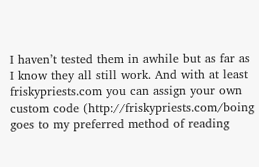I haven’t tested them in awhile but as far as I know they all still work. And with at least friskypriests.com you can assign your own custom code (http://friskypriests.com/boing goes to my preferred method of reading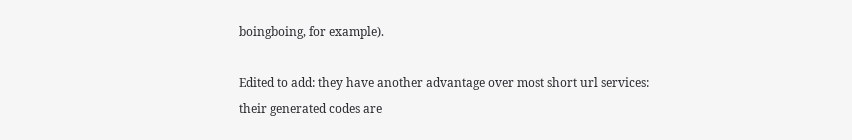boingboing, for example).

Edited to add: they have another advantage over most short url services: their generated codes are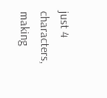just 4 characters, making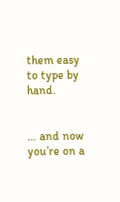them easy to type by hand.


… and now you’re on a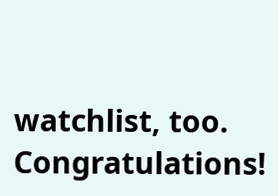watchlist, too. Congratulations!